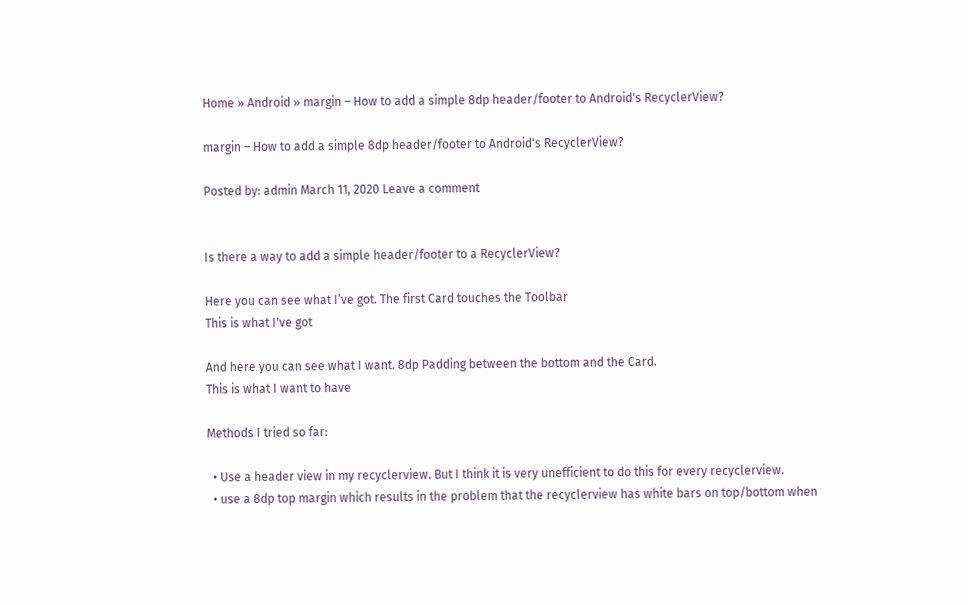Home » Android » margin – How to add a simple 8dp header/footer to Android's RecyclerView?

margin – How to add a simple 8dp header/footer to Android's RecyclerView?

Posted by: admin March 11, 2020 Leave a comment


Is there a way to add a simple header/footer to a RecyclerView?

Here you can see what I’ve got. The first Card touches the Toolbar
This is what I've got

And here you can see what I want. 8dp Padding between the bottom and the Card.
This is what I want to have

Methods I tried so far:

  • Use a header view in my recyclerview. But I think it is very unefficient to do this for every recyclerview.
  • use a 8dp top margin which results in the problem that the recyclerview has white bars on top/bottom when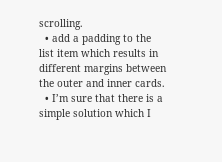scrolling.
  • add a padding to the list item which results in different margins between the outer and inner cards.
  • I’m sure that there is a simple solution which I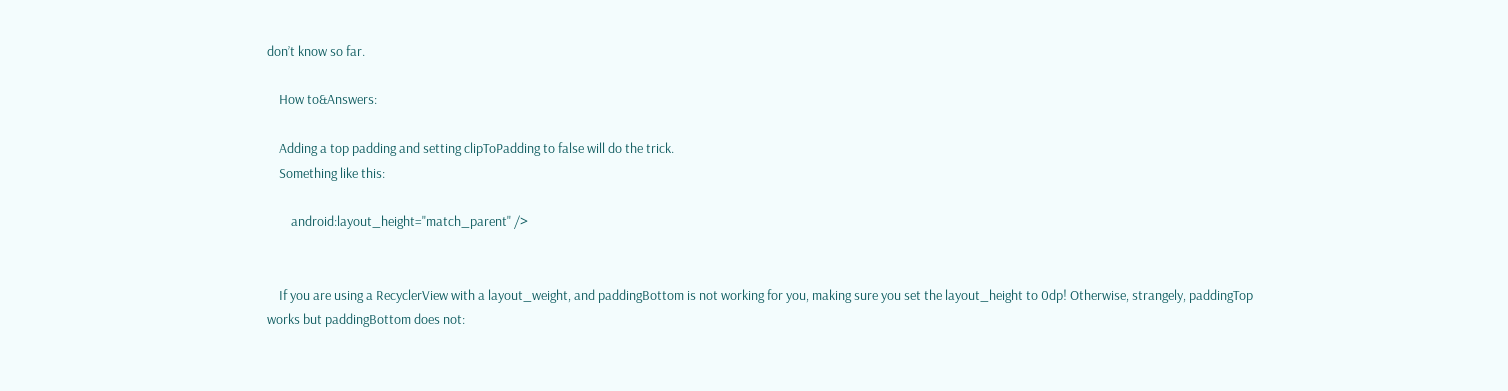don’t know so far.

    How to&Answers:

    Adding a top padding and setting clipToPadding to false will do the trick.
    Something like this:

        android:layout_height="match_parent" />


    If you are using a RecyclerView with a layout_weight, and paddingBottom is not working for you, making sure you set the layout_height to 0dp! Otherwise, strangely, paddingTop works but paddingBottom does not: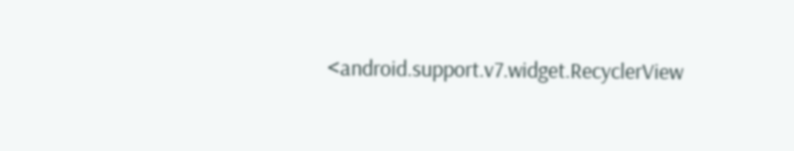<android.support.v7.widget.RecyclerView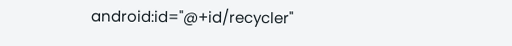android:id="@+id/recycler"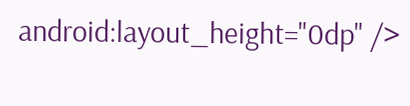android:layout_height="0dp" />